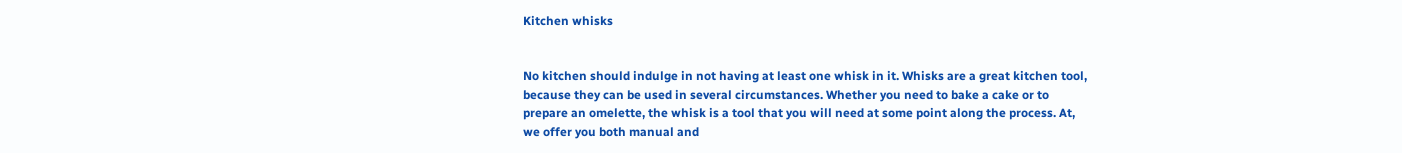Kitchen whisks


No kitchen should indulge in not having at least one whisk in it. Whisks are a great kitchen tool, because they can be used in several circumstances. Whether you need to bake a cake or to prepare an omelette, the whisk is a tool that you will need at some point along the process. At, we offer you both manual and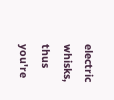electric whisks, thus you're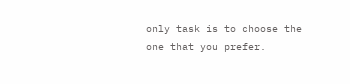only task is to choose the one that you prefer.